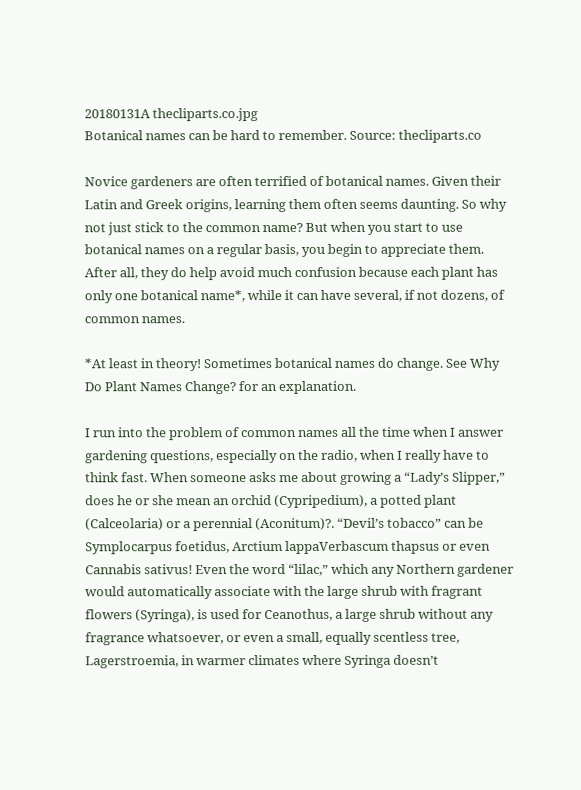20180131A thecliparts.co.jpg
Botanical names can be hard to remember. Source: thecliparts.co

Novice gardeners are often terrified of botanical names. Given their Latin and Greek origins, learning them often seems daunting. So why not just stick to the common name? But when you start to use botanical names on a regular basis, you begin to appreciate them. After all, they do help avoid much confusion because each plant has only one botanical name*, while it can have several, if not dozens, of common names.

*At least in theory! Sometimes botanical names do change. See Why Do Plant Names Change? for an explanation.

I run into the problem of common names all the time when I answer gardening questions, especially on the radio, when I really have to think fast. When someone asks me about growing a “Lady’s Slipper,” does he or she mean an orchid (Cypripedium), a potted plant (Calceolaria) or a perennial (Aconitum)?. “Devil’s tobacco” can be Symplocarpus foetidus, Arctium lappaVerbascum thapsus or even Cannabis sativus! Even the word “lilac,” which any Northern gardener would automatically associate with the large shrub with fragrant flowers (Syringa), is used for Ceanothus, a large shrub without any fragrance whatsoever, or even a small, equally scentless tree, Lagerstroemia, in warmer climates where Syringa doesn’t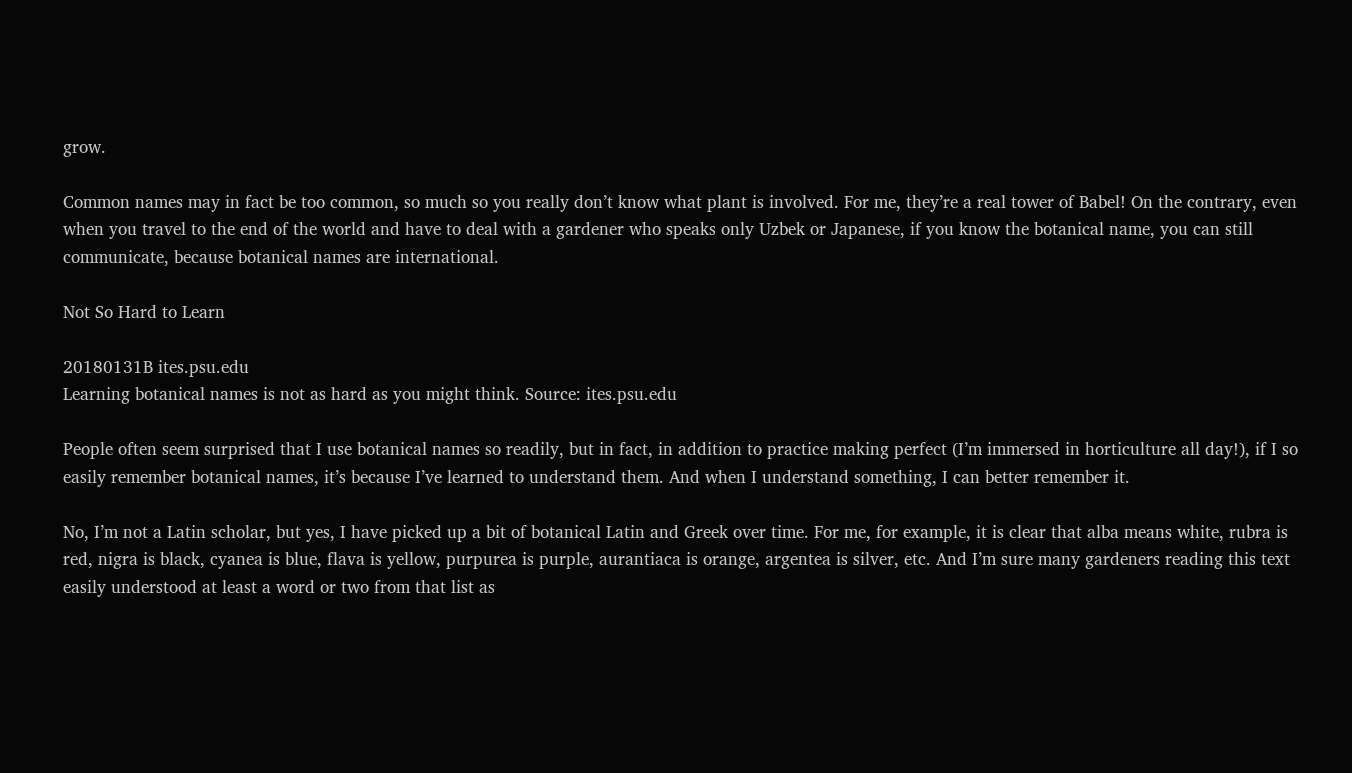grow.

Common names may in fact be too common, so much so you really don’t know what plant is involved. For me, they’re a real tower of Babel! On the contrary, even when you travel to the end of the world and have to deal with a gardener who speaks only Uzbek or Japanese, if you know the botanical name, you can still communicate, because botanical names are international.

Not So Hard to Learn

20180131B ites.psu.edu
Learning botanical names is not as hard as you might think. Source: ites.psu.edu

People often seem surprised that I use botanical names so readily, but in fact, in addition to practice making perfect (I’m immersed in horticulture all day!), if I so easily remember botanical names, it’s because I’ve learned to understand them. And when I understand something, I can better remember it.

No, I’m not a Latin scholar, but yes, I have picked up a bit of botanical Latin and Greek over time. For me, for example, it is clear that alba means white, rubra is red, nigra is black, cyanea is blue, flava is yellow, purpurea is purple, aurantiaca is orange, argentea is silver, etc. And I’m sure many gardeners reading this text easily understood at least a word or two from that list as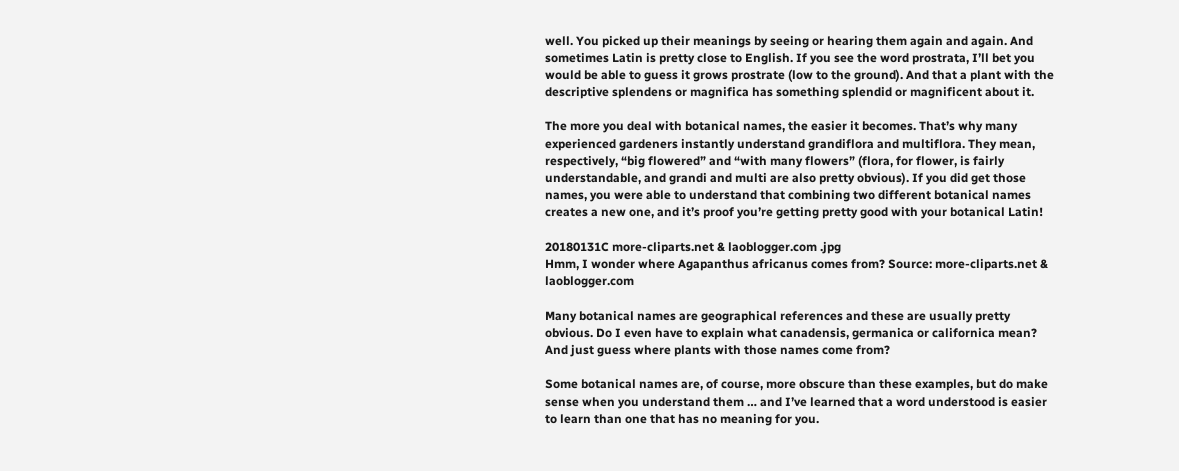well. You picked up their meanings by seeing or hearing them again and again. And sometimes Latin is pretty close to English. If you see the word prostrata, I’ll bet you would be able to guess it grows prostrate (low to the ground). And that a plant with the descriptive splendens or magnifica has something splendid or magnificent about it.

The more you deal with botanical names, the easier it becomes. That’s why many experienced gardeners instantly understand grandiflora and multiflora. They mean, respectively, “big flowered” and “with many flowers” (flora, for flower, is fairly understandable, and grandi and multi are also pretty obvious). If you did get those names, you were able to understand that combining two different botanical names creates a new one, and it’s proof you’re getting pretty good with your botanical Latin!

20180131C more-cliparts.net & laoblogger.com .jpg
Hmm, I wonder where Agapanthus africanus comes from? Source: more-cliparts.net & laoblogger.com

Many botanical names are geographical references and these are usually pretty obvious. Do I even have to explain what canadensis, germanica or californica mean? And just guess where plants with those names come from?

Some botanical names are, of course, more obscure than these examples, but do make sense when you understand them … and I’ve learned that a word understood is easier to learn than one that has no meaning for you.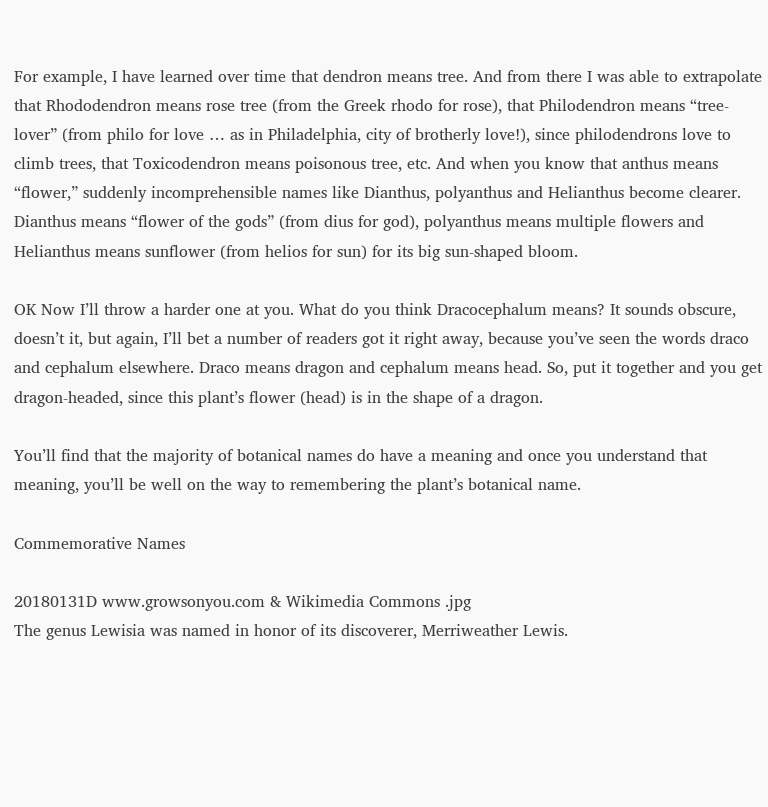For example, I have learned over time that dendron means tree. And from there I was able to extrapolate that Rhododendron means rose tree (from the Greek rhodo for rose), that Philodendron means “tree-lover” (from philo for love … as in Philadelphia, city of brotherly love!), since philodendrons love to climb trees, that Toxicodendron means poisonous tree, etc. And when you know that anthus means “flower,” suddenly incomprehensible names like Dianthus, polyanthus and Helianthus become clearer. Dianthus means “flower of the gods” (from dius for god), polyanthus means multiple flowers and Helianthus means sunflower (from helios for sun) for its big sun-shaped bloom.

OK Now I’ll throw a harder one at you. What do you think Dracocephalum means? It sounds obscure, doesn’t it, but again, I’ll bet a number of readers got it right away, because you’ve seen the words draco and cephalum elsewhere. Draco means dragon and cephalum means head. So, put it together and you get dragon-headed, since this plant’s flower (head) is in the shape of a dragon.

You’ll find that the majority of botanical names do have a meaning and once you understand that meaning, you’ll be well on the way to remembering the plant’s botanical name.

Commemorative Names

20180131D www.growsonyou.com & Wikimedia Commons .jpg
The genus Lewisia was named in honor of its discoverer, Merriweather Lewis.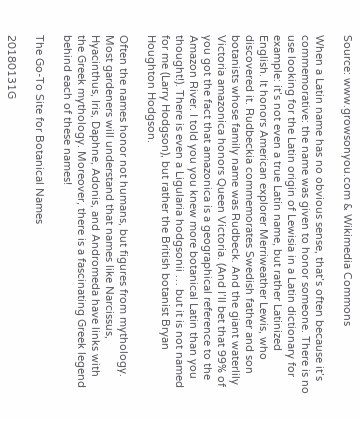Source: www.growsonyou.com & Wikimedia Commons

When a Latin name has no obvious sense, that’s often because it’s commemorative: the name was given to honor someone. There is no use looking for the Latin origin of Lewisia in a Latin dictionary for example: it’s not even a true Latin name, but rather Latinized English. It honors American explorer Merriweather Lewis, who discovered it. Rudbeckia commemorates Swedish father and son botanists whose family name was Rudbeck. And the giant waterlily Victoria amazonica honors Queen Victoria. (And I’ll bet that 99% of you got the fact that amazonica is a geographical reference to the Amazon River. I told you you knew more botanical Latin than you thought!). There is even a Ligularia hodgsonii … but it is not named for me (Larry Hodgson), but rather the British botanist Bryan Houghton Hodgson.

Often the names honor not humans, but figures from mythology. Most gardeners will understand that names like Narcissus, Hyacinthus, Iris, Daphne, Adonis, and Andromeda have links with the Greek mythology. Moreover, there is a fascinating Greek legend behind each of these names!

The Go-To Site for Botanical Names

20180131G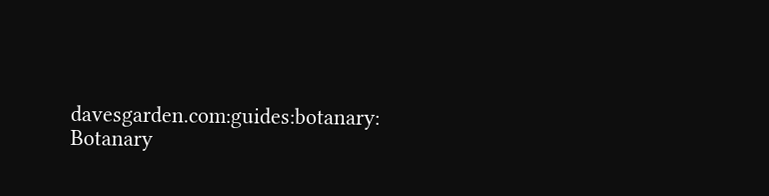davesgarden.com:guides:botanary:
Botanary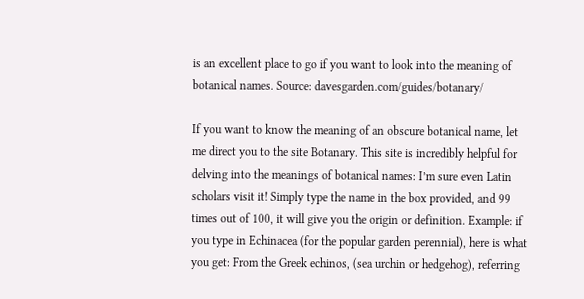is an excellent place to go if you want to look into the meaning of botanical names. Source: davesgarden.com/guides/botanary/

If you want to know the meaning of an obscure botanical name, let me direct you to the site Botanary. This site is incredibly helpful for delving into the meanings of botanical names: I’m sure even Latin scholars visit it! Simply type the name in the box provided, and 99 times out of 100, it will give you the origin or definition. Example: if you type in Echinacea (for the popular garden perennial), here is what you get: From the Greek echinos, (sea urchin or hedgehog), referring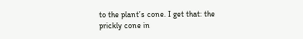to the plant’s cone. I get that: the prickly cone in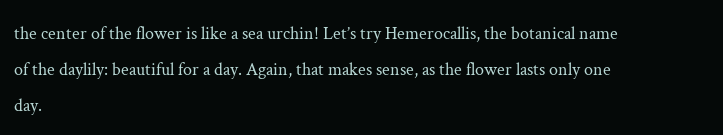the center of the flower is like a sea urchin! Let’s try Hemerocallis, the botanical name of the daylily: beautiful for a day. Again, that makes sense, as the flower lasts only one day.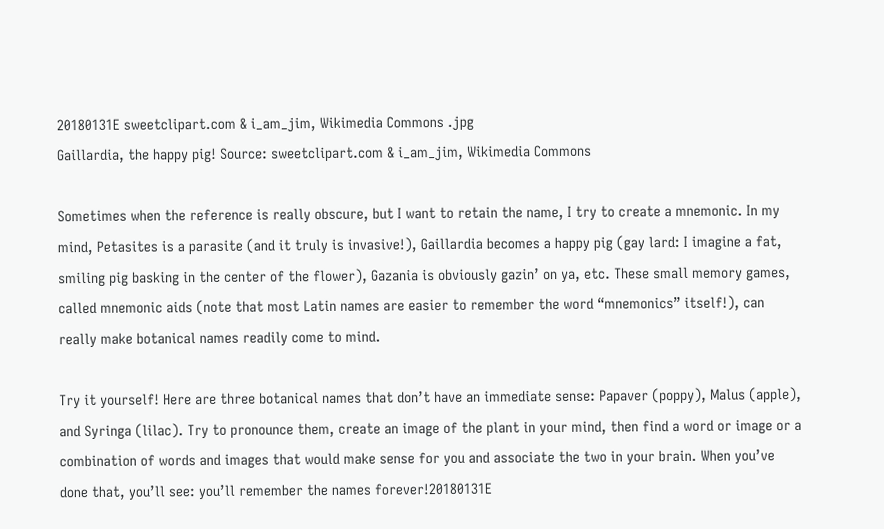20180131E sweetclipart.com & i_am_jim, Wikimedia Commons .jpg
Gaillardia, the happy pig! Source: sweetclipart.com & i_am_jim, Wikimedia Commons

Sometimes when the reference is really obscure, but I want to retain the name, I try to create a mnemonic. In my mind, Petasites is a parasite (and it truly is invasive!), Gaillardia becomes a happy pig (gay lard: I imagine a fat, smiling pig basking in the center of the flower), Gazania is obviously gazin’ on ya, etc. These small memory games, called mnemonic aids (note that most Latin names are easier to remember the word “mnemonics” itself!), can really make botanical names readily come to mind.

Try it yourself! Here are three botanical names that don’t have an immediate sense: Papaver (poppy), Malus (apple), and Syringa (lilac). Try to pronounce them, create an image of the plant in your mind, then find a word or image or a combination of words and images that would make sense for you and associate the two in your brain. When you’ve done that, you’ll see: you’ll remember the names forever!20180131E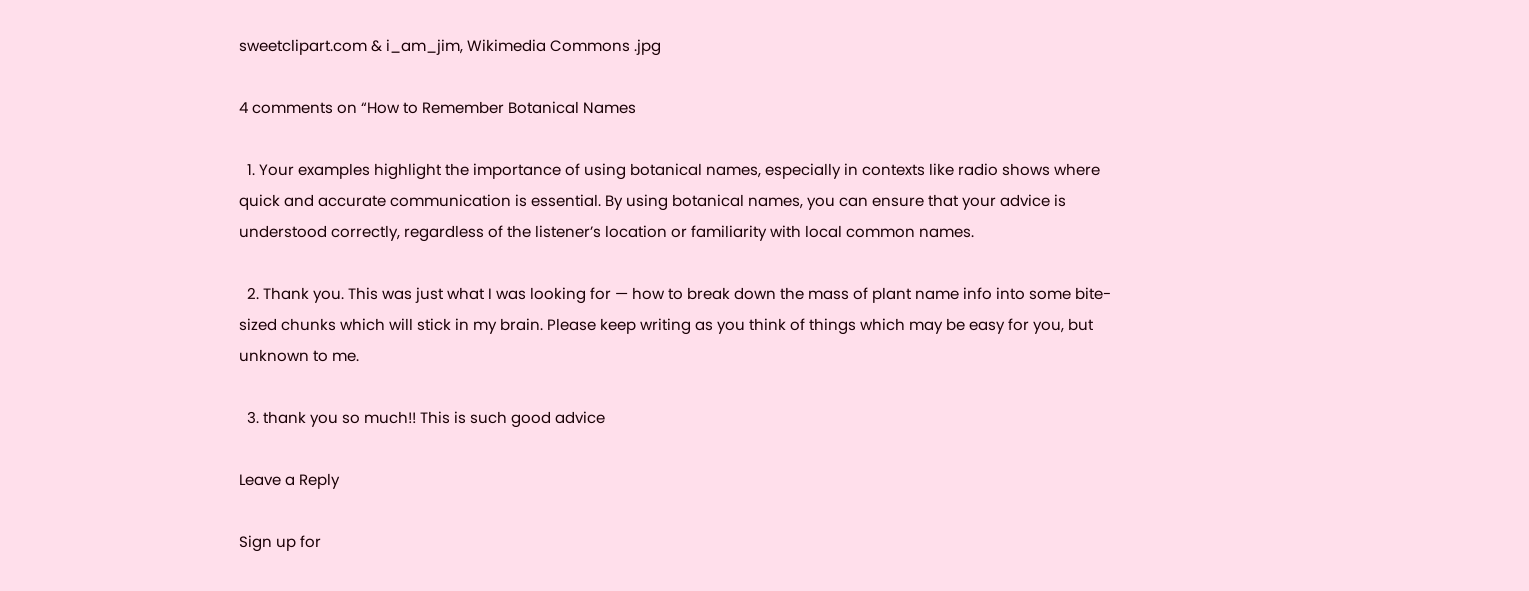sweetclipart.com & i_am_jim, Wikimedia Commons .jpg

4 comments on “How to Remember Botanical Names

  1. Your examples highlight the importance of using botanical names, especially in contexts like radio shows where quick and accurate communication is essential. By using botanical names, you can ensure that your advice is understood correctly, regardless of the listener’s location or familiarity with local common names.

  2. Thank you. This was just what I was looking for — how to break down the mass of plant name info into some bite-sized chunks which will stick in my brain. Please keep writing as you think of things which may be easy for you, but unknown to me.

  3. thank you so much!! This is such good advice

Leave a Reply

Sign up for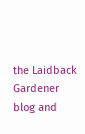the Laidback Gardener blog and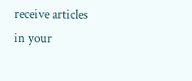receive articles in your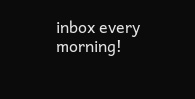inbox every morning!